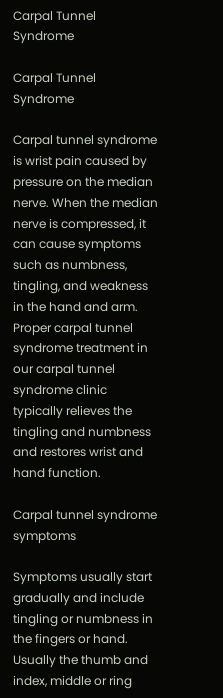Carpal Tunnel Syndrome

Carpal Tunnel Syndrome

Carpal tunnel syndrome is wrist pain caused by pressure on the median nerve. When the median nerve is compressed, it can cause symptoms such as numbness, tingling, and weakness in the hand and arm. Proper carpal tunnel syndrome treatment in our carpal tunnel syndrome clinic typically relieves the tingling and numbness and restores wrist and hand function.

Carpal tunnel syndrome symptoms

Symptoms usually start gradually and include tingling or numbness in the fingers or hand. Usually the thumb and index, middle or ring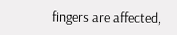fingers are affected,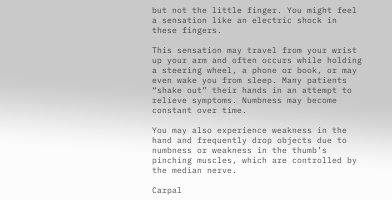but not the little finger. You might feel a sensation like an electric shock in these fingers.

This sensation may travel from your wrist up your arm and often occurs while holding a steering wheel, a phone or book, or may even wake you from sleep. Many patients “shake out” their hands in an attempt to relieve symptoms. Numbness may become constant over time.

You may also experience weakness in the hand and frequently drop objects due to numbness or weakness in the thumb’s pinching muscles, which are controlled by the median nerve.

Carpal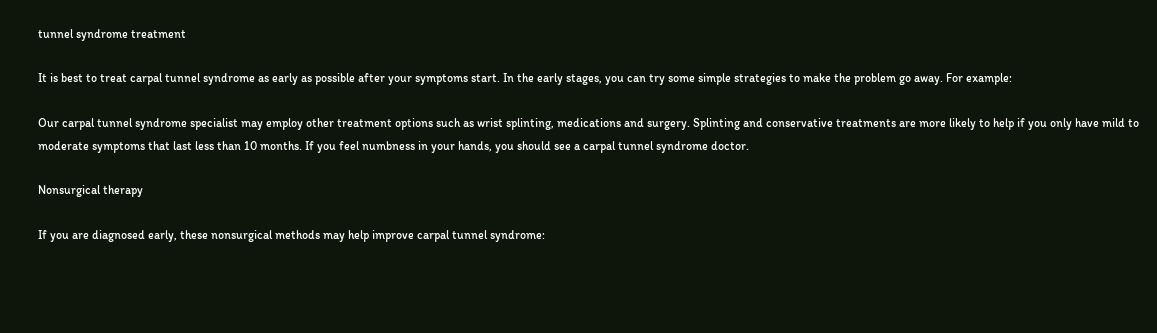tunnel syndrome treatment

It is best to treat carpal tunnel syndrome as early as possible after your symptoms start. In the early stages, you can try some simple strategies to make the problem go away. For example:

Our carpal tunnel syndrome specialist may employ other treatment options such as wrist splinting, medications and surgery. Splinting and conservative treatments are more likely to help if you only have mild to moderate symptoms that last less than 10 months. If you feel numbness in your hands, you should see a carpal tunnel syndrome doctor.

Nonsurgical therapy

If you are diagnosed early, these nonsurgical methods may help improve carpal tunnel syndrome: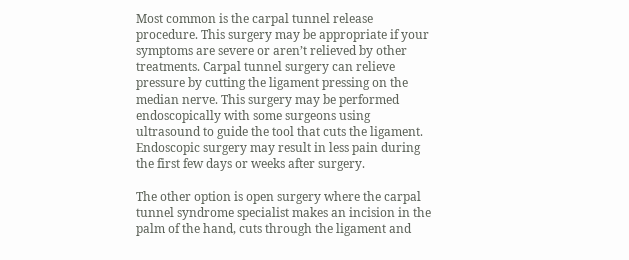Most common is the carpal tunnel release procedure. This surgery may be appropriate if your symptoms are severe or aren’t relieved by other treatments. Carpal tunnel surgery can relieve pressure by cutting the ligament pressing on the median nerve. This surgery may be performed endoscopically with some surgeons using ultrasound to guide the tool that cuts the ligament.
Endoscopic surgery may result in less pain during the first few days or weeks after surgery.

The other option is open surgery where the carpal tunnel syndrome specialist makes an incision in the palm of the hand, cuts through the ligament and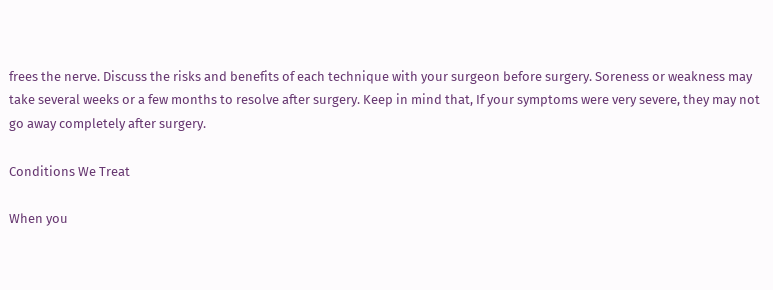frees the nerve. Discuss the risks and benefits of each technique with your surgeon before surgery. Soreness or weakness may take several weeks or a few months to resolve after surgery. Keep in mind that, If your symptoms were very severe, they may not go away completely after surgery.

Conditions We Treat

When you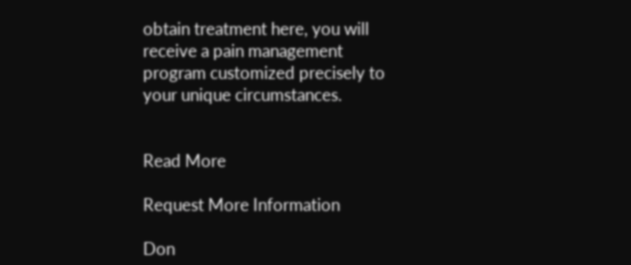obtain treatment here, you will receive a pain management program customized precisely to your unique circumstances.


Read More

Request More Information

Don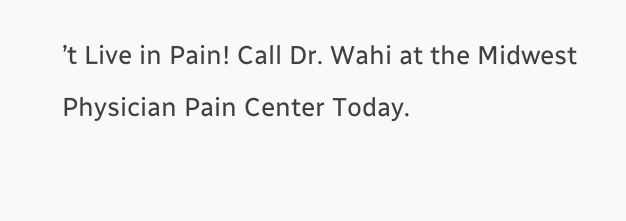’t Live in Pain! Call Dr. Wahi at the Midwest Physician Pain Center Today.